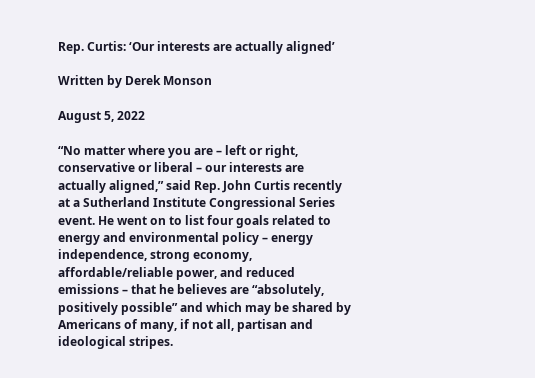Rep. Curtis: ‘Our interests are actually aligned’

Written by Derek Monson

August 5, 2022

“No matter where you are – left or right, conservative or liberal – our interests are actually aligned,” said Rep. John Curtis recently at a Sutherland Institute Congressional Series event. He went on to list four goals related to energy and environmental policy – energy independence, strong economy, affordable/reliable power, and reduced emissions – that he believes are “absolutely, positively possible” and which may be shared by Americans of many, if not all, partisan and ideological stripes.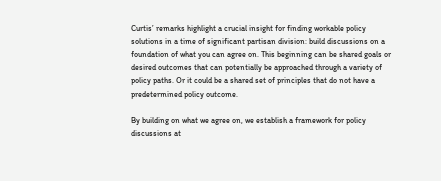Curtis’ remarks highlight a crucial insight for finding workable policy solutions in a time of significant partisan division: build discussions on a foundation of what you can agree on. This beginning can be shared goals or desired outcomes that can potentially be approached through a variety of policy paths. Or it could be a shared set of principles that do not have a predetermined policy outcome.

By building on what we agree on, we establish a framework for policy discussions at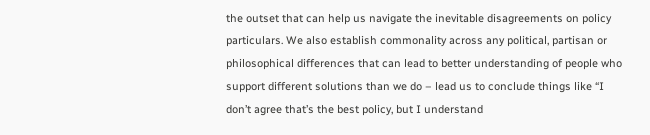the outset that can help us navigate the inevitable disagreements on policy particulars. We also establish commonality across any political, partisan or philosophical differences that can lead to better understanding of people who support different solutions than we do – lead us to conclude things like “I don’t agree that’s the best policy, but I understand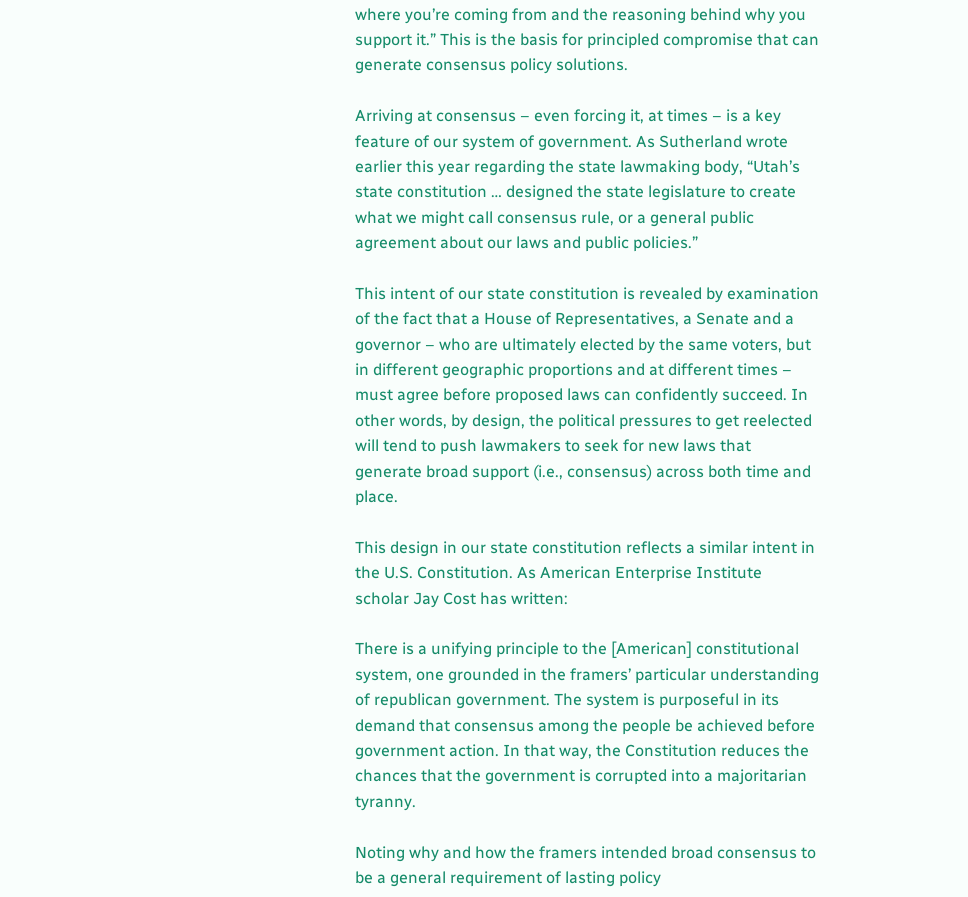where you’re coming from and the reasoning behind why you support it.” This is the basis for principled compromise that can generate consensus policy solutions.

Arriving at consensus – even forcing it, at times – is a key feature of our system of government. As Sutherland wrote earlier this year regarding the state lawmaking body, “Utah’s state constitution … designed the state legislature to create what we might call consensus rule, or a general public agreement about our laws and public policies.”

This intent of our state constitution is revealed by examination of the fact that a House of Representatives, a Senate and a governor – who are ultimately elected by the same voters, but in different geographic proportions and at different times – must agree before proposed laws can confidently succeed. In other words, by design, the political pressures to get reelected will tend to push lawmakers to seek for new laws that generate broad support (i.e., consensus) across both time and place.

This design in our state constitution reflects a similar intent in the U.S. Constitution. As American Enterprise Institute scholar Jay Cost has written:

There is a unifying principle to the [American] constitutional system, one grounded in the framers’ particular understanding of republican government. The system is purposeful in its demand that consensus among the people be achieved before government action. In that way, the Constitution reduces the chances that the government is corrupted into a majoritarian tyranny.

Noting why and how the framers intended broad consensus to be a general requirement of lasting policy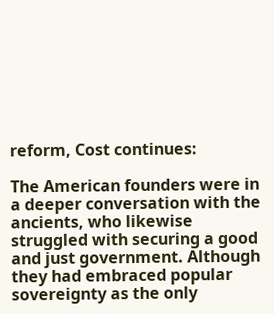reform, Cost continues:

The American founders were in a deeper conversation with the ancients, who likewise struggled with securing a good and just government. Although they had embraced popular sovereignty as the only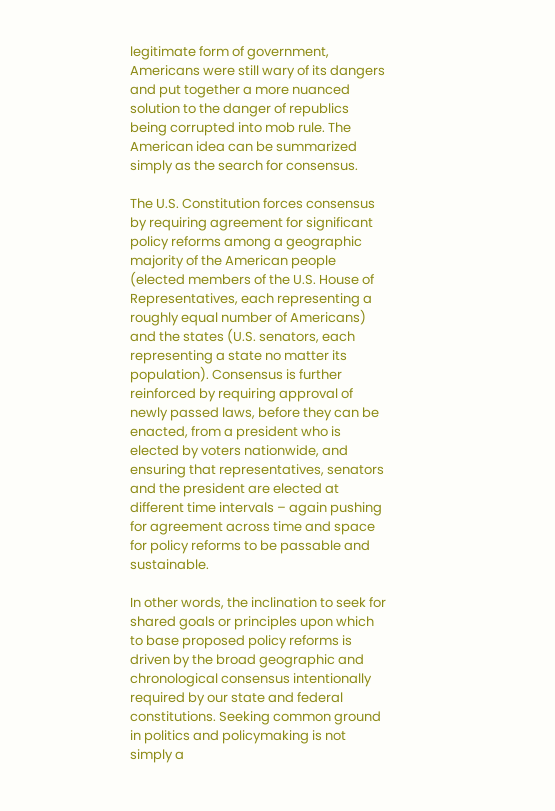legitimate form of government, Americans were still wary of its dangers and put together a more nuanced solution to the danger of republics being corrupted into mob rule. The American idea can be summarized simply as the search for consensus.

The U.S. Constitution forces consensus by requiring agreement for significant policy reforms among a geographic majority of the American people (elected members of the U.S. House of Representatives, each representing a roughly equal number of Americans) and the states (U.S. senators, each representing a state no matter its population). Consensus is further reinforced by requiring approval of newly passed laws, before they can be enacted, from a president who is elected by voters nationwide, and ensuring that representatives, senators and the president are elected at different time intervals – again pushing for agreement across time and space for policy reforms to be passable and sustainable.

In other words, the inclination to seek for shared goals or principles upon which to base proposed policy reforms is driven by the broad geographic and chronological consensus intentionally required by our state and federal constitutions. Seeking common ground in politics and policymaking is not simply a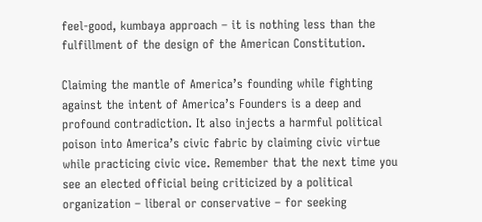feel-good, kumbaya approach – it is nothing less than the fulfillment of the design of the American Constitution.

Claiming the mantle of America’s founding while fighting against the intent of America’s Founders is a deep and profound contradiction. It also injects a harmful political poison into America’s civic fabric by claiming civic virtue while practicing civic vice. Remember that the next time you see an elected official being criticized by a political organization – liberal or conservative – for seeking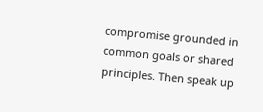compromise grounded in common goals or shared principles. Then speak up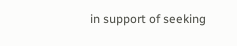in support of seeking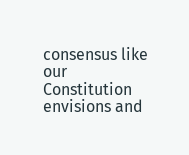consensus like our Constitution envisions and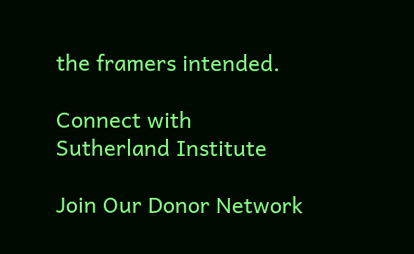the framers intended.

Connect with Sutherland Institute

Join Our Donor Network